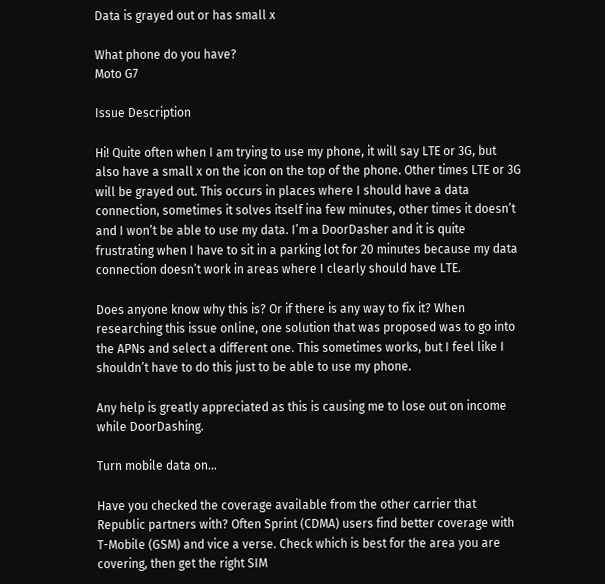Data is grayed out or has small x

What phone do you have?
Moto G7

Issue Description

Hi! Quite often when I am trying to use my phone, it will say LTE or 3G, but also have a small x on the icon on the top of the phone. Other times LTE or 3G will be grayed out. This occurs in places where I should have a data connection, sometimes it solves itself ina few minutes, other times it doesn’t and I won’t be able to use my data. I’m a DoorDasher and it is quite frustrating when I have to sit in a parking lot for 20 minutes because my data connection doesn’t work in areas where I clearly should have LTE.

Does anyone know why this is? Or if there is any way to fix it? When researching this issue online, one solution that was proposed was to go into the APNs and select a different one. This sometimes works, but I feel like I shouldn’t have to do this just to be able to use my phone.

Any help is greatly appreciated as this is causing me to lose out on income while DoorDashing.

Turn mobile data on…

Have you checked the coverage available from the other carrier that Republic partners with? Often Sprint (CDMA) users find better coverage with T-Mobile (GSM) and vice a verse. Check which is best for the area you are covering, then get the right SIM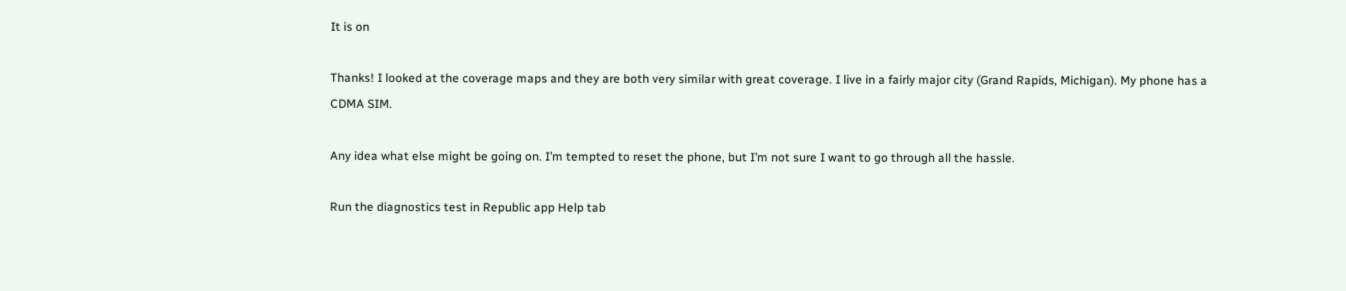It is on

Thanks! I looked at the coverage maps and they are both very similar with great coverage. I live in a fairly major city (Grand Rapids, Michigan). My phone has a CDMA SIM.

Any idea what else might be going on. I’m tempted to reset the phone, but I’m not sure I want to go through all the hassle.

Run the diagnostics test in Republic app Help tab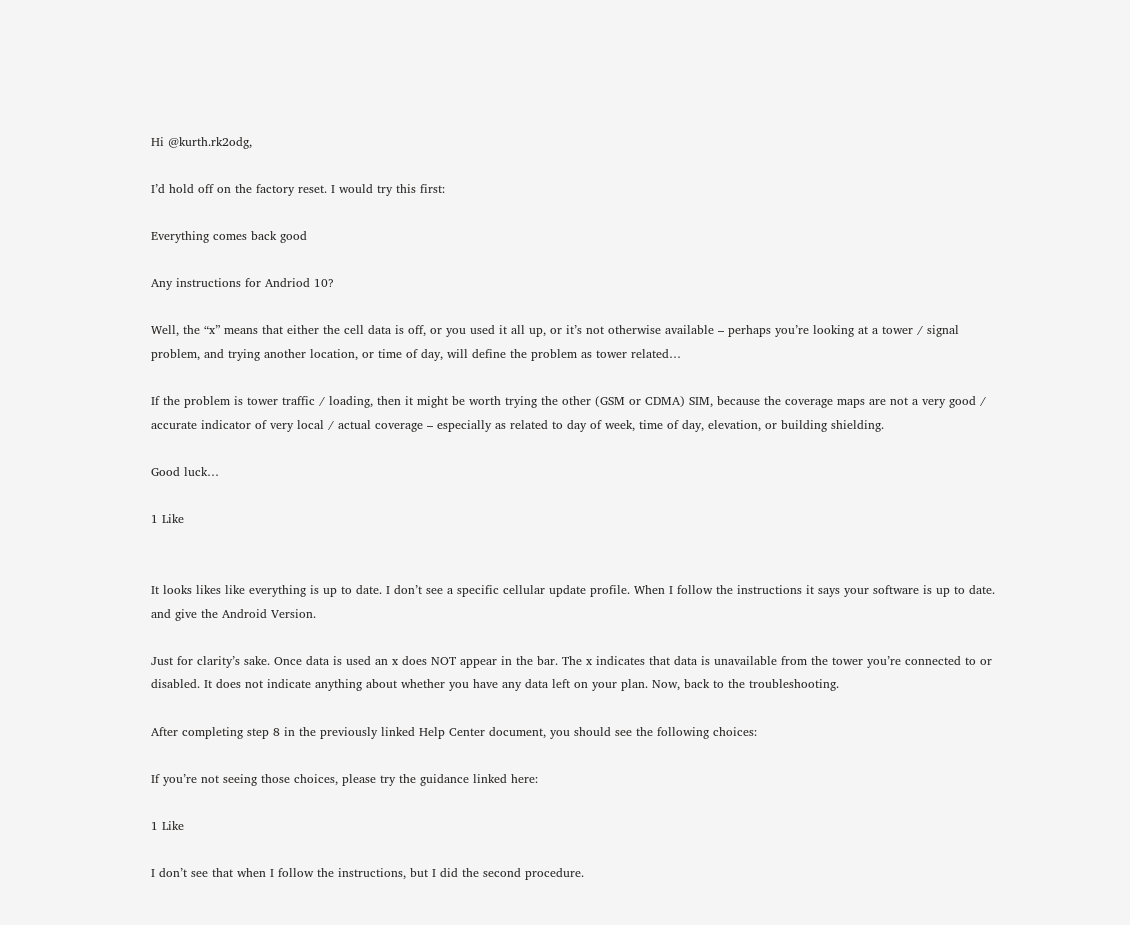Hi @kurth.rk2odg,

I’d hold off on the factory reset. I would try this first:

Everything comes back good

Any instructions for Andriod 10?

Well, the “x” means that either the cell data is off, or you used it all up, or it’s not otherwise available – perhaps you’re looking at a tower / signal problem, and trying another location, or time of day, will define the problem as tower related…

If the problem is tower traffic / loading, then it might be worth trying the other (GSM or CDMA) SIM, because the coverage maps are not a very good / accurate indicator of very local / actual coverage – especially as related to day of week, time of day, elevation, or building shielding.

Good luck…

1 Like


It looks likes like everything is up to date. I don’t see a specific cellular update profile. When I follow the instructions it says your software is up to date. and give the Android Version.

Just for clarity’s sake. Once data is used an x does NOT appear in the bar. The x indicates that data is unavailable from the tower you’re connected to or disabled. It does not indicate anything about whether you have any data left on your plan. Now, back to the troubleshooting.

After completing step 8 in the previously linked Help Center document, you should see the following choices:

If you’re not seeing those choices, please try the guidance linked here:

1 Like

I don’t see that when I follow the instructions, but I did the second procedure.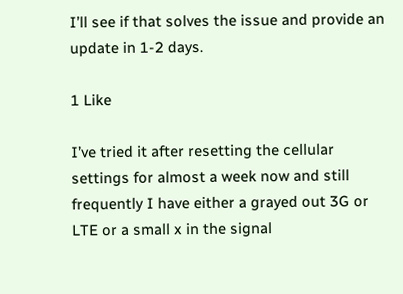I’ll see if that solves the issue and provide an update in 1-2 days.

1 Like

I’ve tried it after resetting the cellular settings for almost a week now and still frequently I have either a grayed out 3G or LTE or a small x in the signal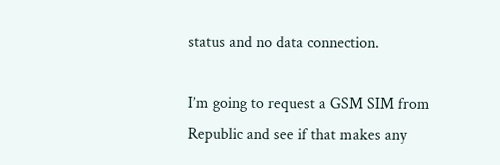status and no data connection.

I’m going to request a GSM SIM from Republic and see if that makes any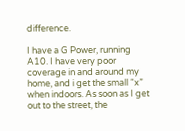difference.

I have a G Power, running A10. I have very poor coverage in and around my home, and i get the small “x” when indoors. As soon as I get out to the street, the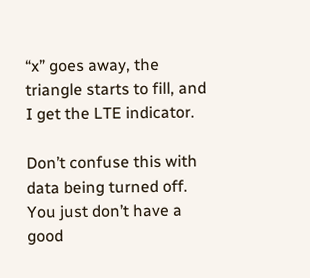“x” goes away, the triangle starts to fill, and I get the LTE indicator.

Don’t confuse this with data being turned off. You just don’t have a good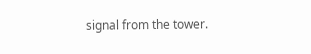signal from the tower.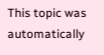This topic was automatically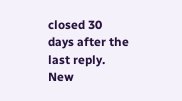closed 30 days after the last reply. New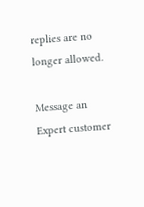replies are no longer allowed.

Message an
Expert customer